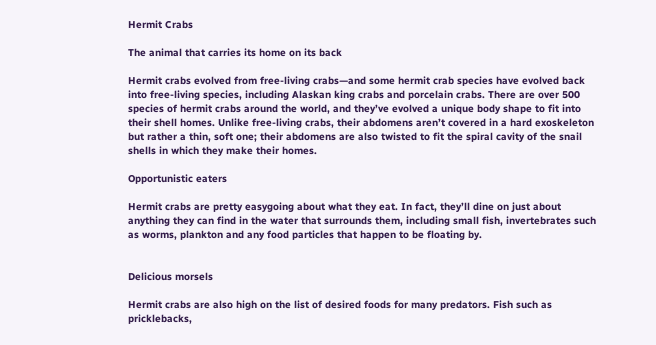Hermit Crabs

The animal that carries its home on its back

Hermit crabs evolved from free-living crabs—and some hermit crab species have evolved back into free-living species, including Alaskan king crabs and porcelain crabs. There are over 500 species of hermit crabs around the world, and they’ve evolved a unique body shape to fit into their shell homes. Unlike free-living crabs, their abdomens aren’t covered in a hard exoskeleton but rather a thin, soft one; their abdomens are also twisted to fit the spiral cavity of the snail shells in which they make their homes.

Opportunistic eaters

Hermit crabs are pretty easygoing about what they eat. In fact, they’ll dine on just about anything they can find in the water that surrounds them, including small fish, invertebrates such as worms, plankton and any food particles that happen to be floating by.


Delicious morsels

Hermit crabs are also high on the list of desired foods for many predators. Fish such as pricklebacks,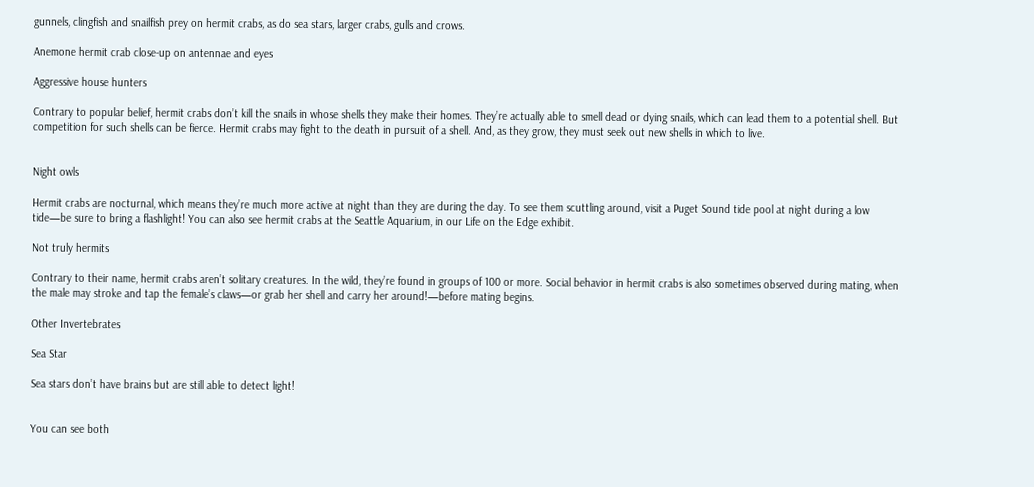gunnels, clingfish and snailfish prey on hermit crabs, as do sea stars, larger crabs, gulls and crows.

Anemone hermit crab close-up on antennae and eyes

Aggressive house hunters

Contrary to popular belief, hermit crabs don’t kill the snails in whose shells they make their homes. They’re actually able to smell dead or dying snails, which can lead them to a potential shell. But competition for such shells can be fierce. Hermit crabs may fight to the death in pursuit of a shell. And, as they grow, they must seek out new shells in which to live.


Night owls

Hermit crabs are nocturnal, which means they’re much more active at night than they are during the day. To see them scuttling around, visit a Puget Sound tide pool at night during a low tide—be sure to bring a flashlight! You can also see hermit crabs at the Seattle Aquarium, in our Life on the Edge exhibit.

Not truly hermits

Contrary to their name, hermit crabs aren’t solitary creatures. In the wild, they’re found in groups of 100 or more. Social behavior in hermit crabs is also sometimes observed during mating, when the male may stroke and tap the female’s claws—or grab her shell and carry her around!—before mating begins.

Other Invertebrates

Sea Star

Sea stars don’t have brains but are still able to detect light!


You can see both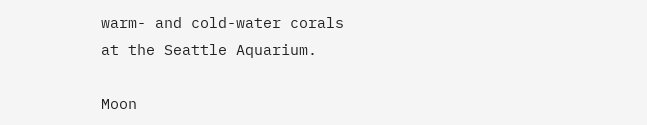warm- and cold-water corals at the Seattle Aquarium.

Moon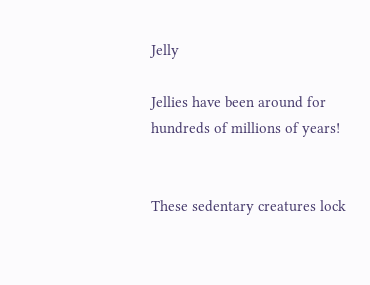Jelly

Jellies have been around for hundreds of millions of years!


These sedentary creatures lock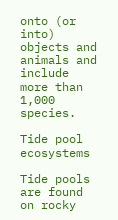onto (or into) objects and animals and include more than 1,000 species.

Tide pool ecosystems

Tide pools are found on rocky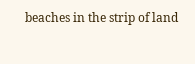beaches in the strip of land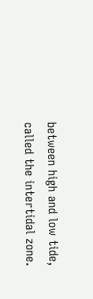between high and low tide, called the intertidal zone.